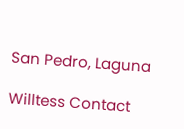San Pedro, Laguna

Willtess Contact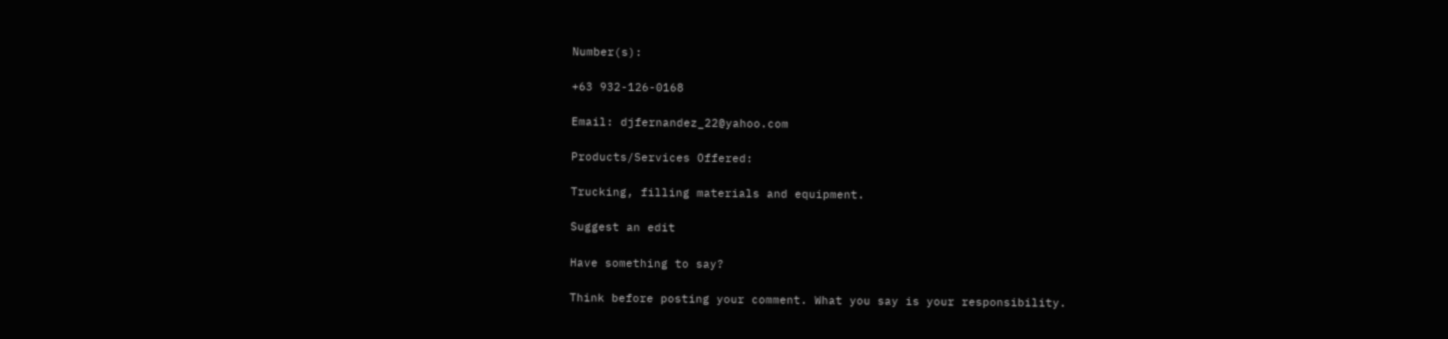Number(s):

+63 932-126-0168

Email: djfernandez_22@yahoo.com

Products/Services Offered:

Trucking, filling materials and equipment.

Suggest an edit

Have something to say?

Think before posting your comment. What you say is your responsibility.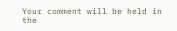Your comment will be held in the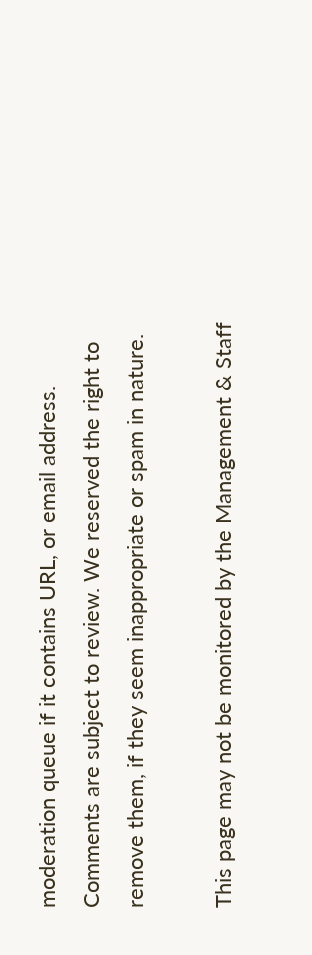moderation queue if it contains URL, or email address. Comments are subject to review. We reserved the right to remove them, if they seem inappropriate or spam in nature.

This page may not be monitored by the Management & Staff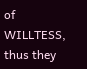of WILLTESS, thus they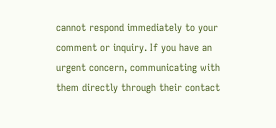cannot respond immediately to your comment or inquiry. If you have an urgent concern, communicating with them directly through their contact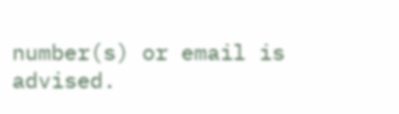number(s) or email is advised.